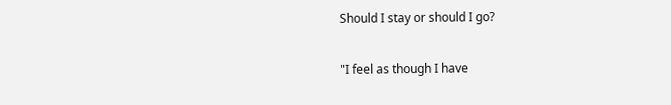Should I stay or should I go?

"I feel as though I have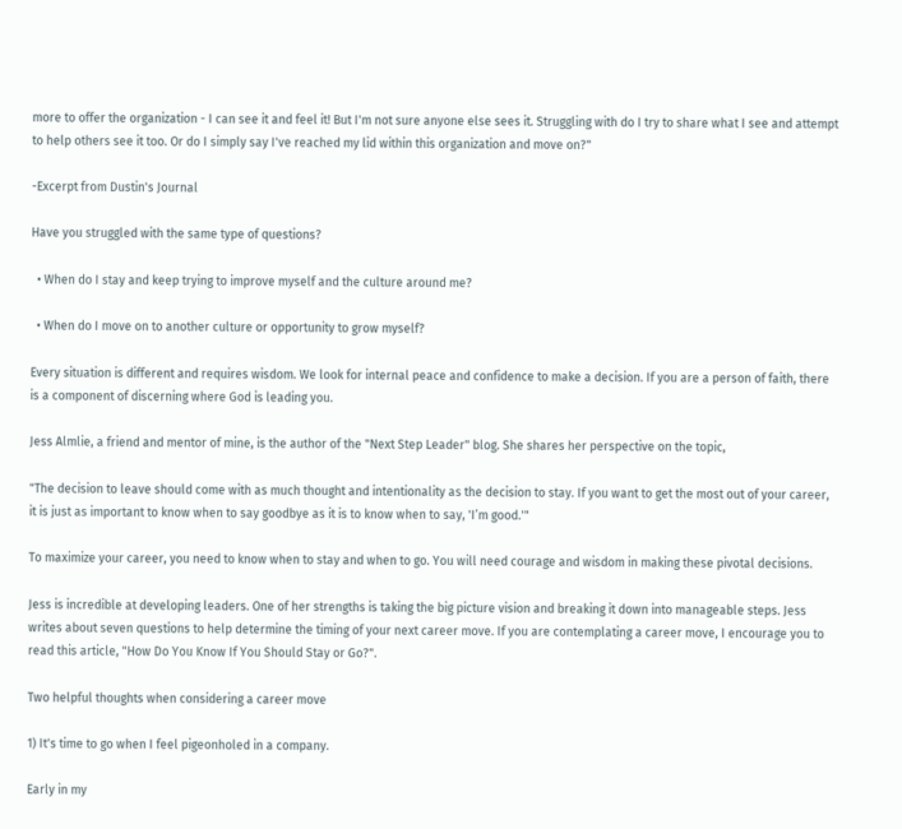more to offer the organization - I can see it and feel it! But I'm not sure anyone else sees it. Struggling with do I try to share what I see and attempt to help others see it too. Or do I simply say I've reached my lid within this organization and move on?"

-Excerpt from Dustin's Journal

Have you struggled with the same type of questions?

  • When do I stay and keep trying to improve myself and the culture around me?

  • When do I move on to another culture or opportunity to grow myself?

Every situation is different and requires wisdom. We look for internal peace and confidence to make a decision. If you are a person of faith, there is a component of discerning where God is leading you.

Jess Almlie, a friend and mentor of mine, is the author of the "Next Step Leader" blog. She shares her perspective on the topic,

"The decision to leave should come with as much thought and intentionality as the decision to stay. If you want to get the most out of your career, it is just as important to know when to say goodbye as it is to know when to say, 'I’m good.'"

To maximize your career, you need to know when to stay and when to go. You will need courage and wisdom in making these pivotal decisions.

Jess is incredible at developing leaders. One of her strengths is taking the big picture vision and breaking it down into manageable steps. Jess writes about seven questions to help determine the timing of your next career move. If you are contemplating a career move, I encourage you to read this article, "How Do You Know If You Should Stay or Go?".

Two helpful thoughts when considering a career move

1) It's time to go when I feel pigeonholed in a company.

Early in my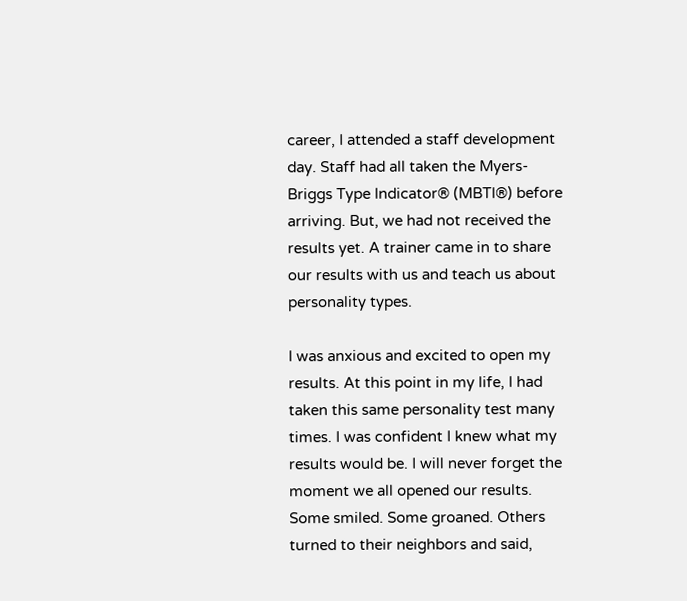career, I attended a staff development day. Staff had all taken the Myers-Briggs Type Indicator® (MBTI®) before arriving. But, we had not received the results yet. A trainer came in to share our results with us and teach us about personality types.

I was anxious and excited to open my results. At this point in my life, I had taken this same personality test many times. I was confident I knew what my results would be. I will never forget the moment we all opened our results. Some smiled. Some groaned. Others turned to their neighbors and said,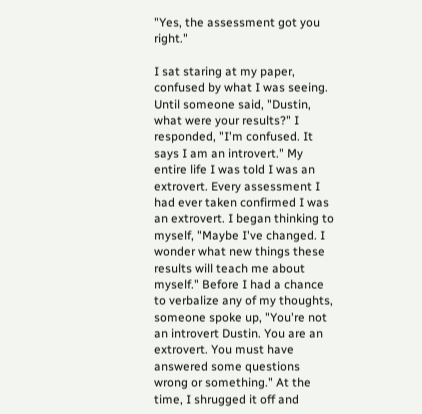"Yes, the assessment got you right."

I sat staring at my paper, confused by what I was seeing. Until someone said, "Dustin, what were your results?" I responded, "I'm confused. It says I am an introvert." My entire life I was told I was an extrovert. Every assessment I had ever taken confirmed I was an extrovert. I began thinking to myself, "Maybe I've changed. I wonder what new things these results will teach me about myself." Before I had a chance to verbalize any of my thoughts, someone spoke up, "You're not an introvert Dustin. You are an extrovert. You must have answered some questions wrong or something." At the time, I shrugged it off and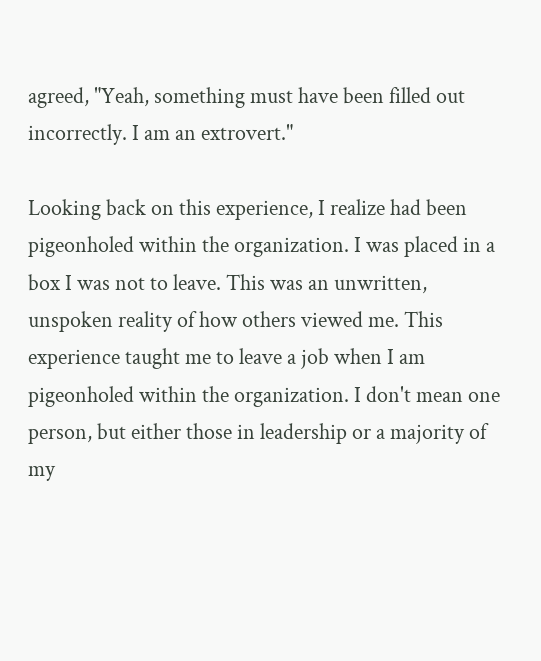agreed, "Yeah, something must have been filled out incorrectly. I am an extrovert."

Looking back on this experience, I realize had been pigeonholed within the organization. I was placed in a box I was not to leave. This was an unwritten, unspoken reality of how others viewed me. This experience taught me to leave a job when I am pigeonholed within the organization. I don't mean one person, but either those in leadership or a majority of my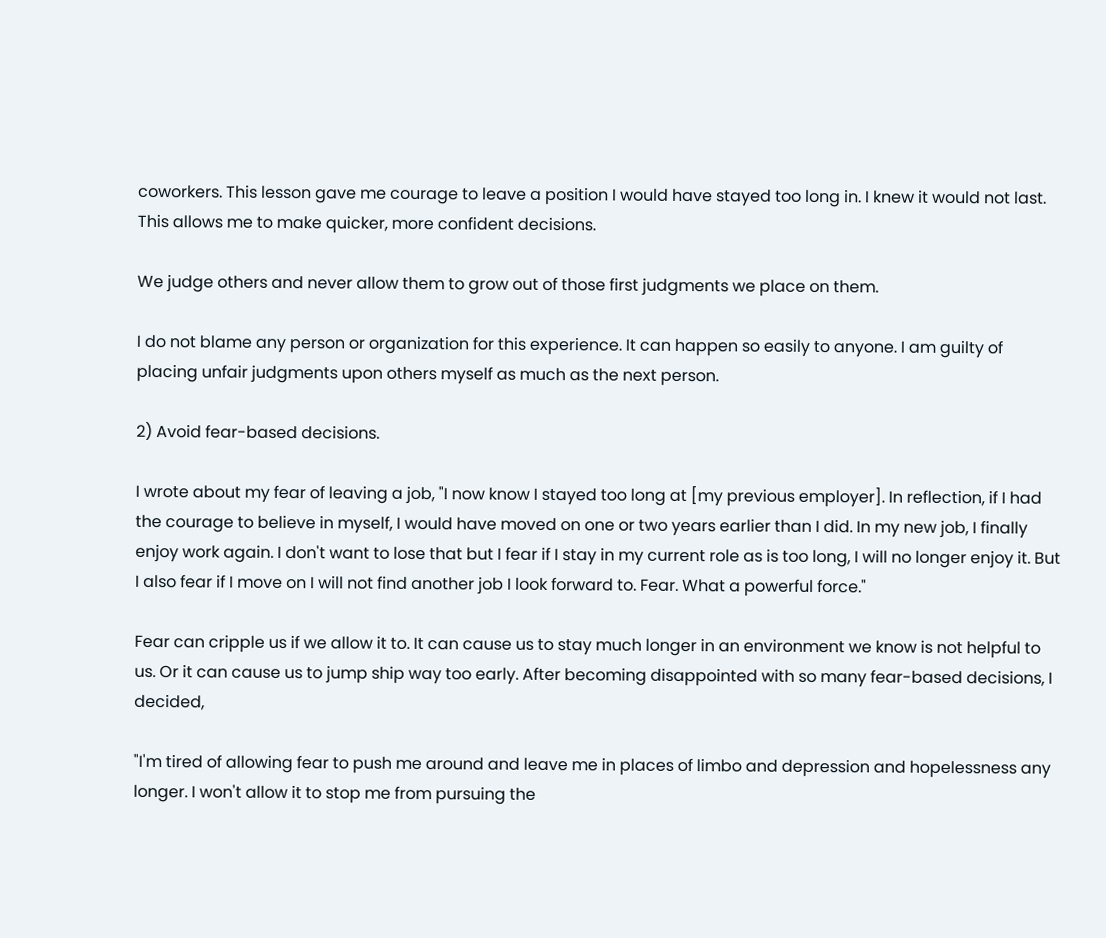coworkers. This lesson gave me courage to leave a position I would have stayed too long in. I knew it would not last. This allows me to make quicker, more confident decisions.

We judge others and never allow them to grow out of those first judgments we place on them.

I do not blame any person or organization for this experience. It can happen so easily to anyone. I am guilty of placing unfair judgments upon others myself as much as the next person.

2) Avoid fear-based decisions.

I wrote about my fear of leaving a job, "I now know I stayed too long at [my previous employer]. In reflection, if I had the courage to believe in myself, I would have moved on one or two years earlier than I did. In my new job, I finally enjoy work again. I don't want to lose that but I fear if I stay in my current role as is too long, I will no longer enjoy it. But I also fear if I move on I will not find another job I look forward to. Fear. What a powerful force."

Fear can cripple us if we allow it to. It can cause us to stay much longer in an environment we know is not helpful to us. Or it can cause us to jump ship way too early. After becoming disappointed with so many fear-based decisions, I decided,

"I'm tired of allowing fear to push me around and leave me in places of limbo and depression and hopelessness any longer. I won't allow it to stop me from pursuing the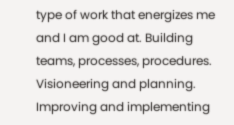type of work that energizes me and I am good at. Building teams, processes, procedures. Visioneering and planning. Improving and implementing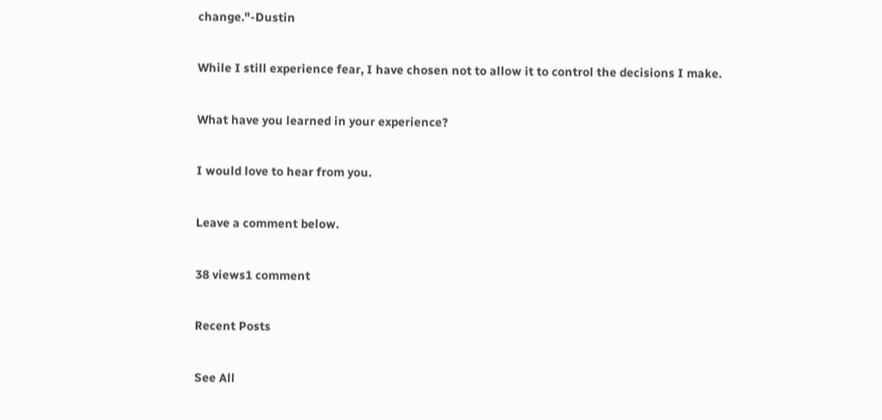change."-Dustin

While I still experience fear, I have chosen not to allow it to control the decisions I make.

What have you learned in your experience?

I would love to hear from you.

Leave a comment below.

38 views1 comment

Recent Posts

See All